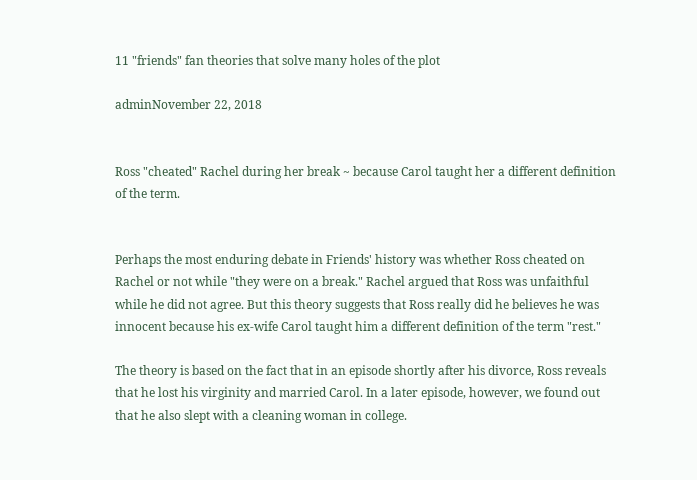11 "friends" fan theories that solve many holes of the plot

adminNovember 22, 2018


Ross "cheated" Rachel during her break ~ because Carol taught her a different definition of the term.


Perhaps the most enduring debate in Friends' history was whether Ross cheated on Rachel or not while "they were on a break." Rachel argued that Ross was unfaithful while he did not agree. But this theory suggests that Ross really did he believes he was innocent because his ex-wife Carol taught him a different definition of the term "rest."

The theory is based on the fact that in an episode shortly after his divorce, Ross reveals that he lost his virginity and married Carol. In a later episode, however, we found out that he also slept with a cleaning woman in college.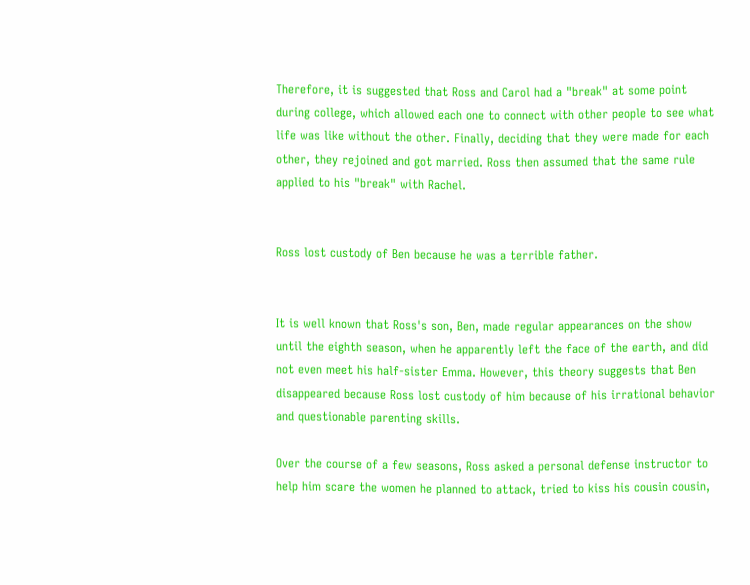Therefore, it is suggested that Ross and Carol had a "break" at some point during college, which allowed each one to connect with other people to see what life was like without the other. Finally, deciding that they were made for each other, they rejoined and got married. Ross then assumed that the same rule applied to his "break" with Rachel.


Ross lost custody of Ben because he was a terrible father.


It is well known that Ross's son, Ben, made regular appearances on the show until the eighth season, when he apparently left the face of the earth, and did not even meet his half-sister Emma. However, this theory suggests that Ben disappeared because Ross lost custody of him because of his irrational behavior and questionable parenting skills.

Over the course of a few seasons, Ross asked a personal defense instructor to help him scare the women he planned to attack, tried to kiss his cousin cousin,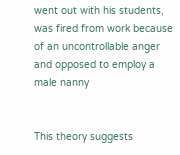went out with his students, was fired from work because of an uncontrollable anger and opposed to employ a male nanny


This theory suggests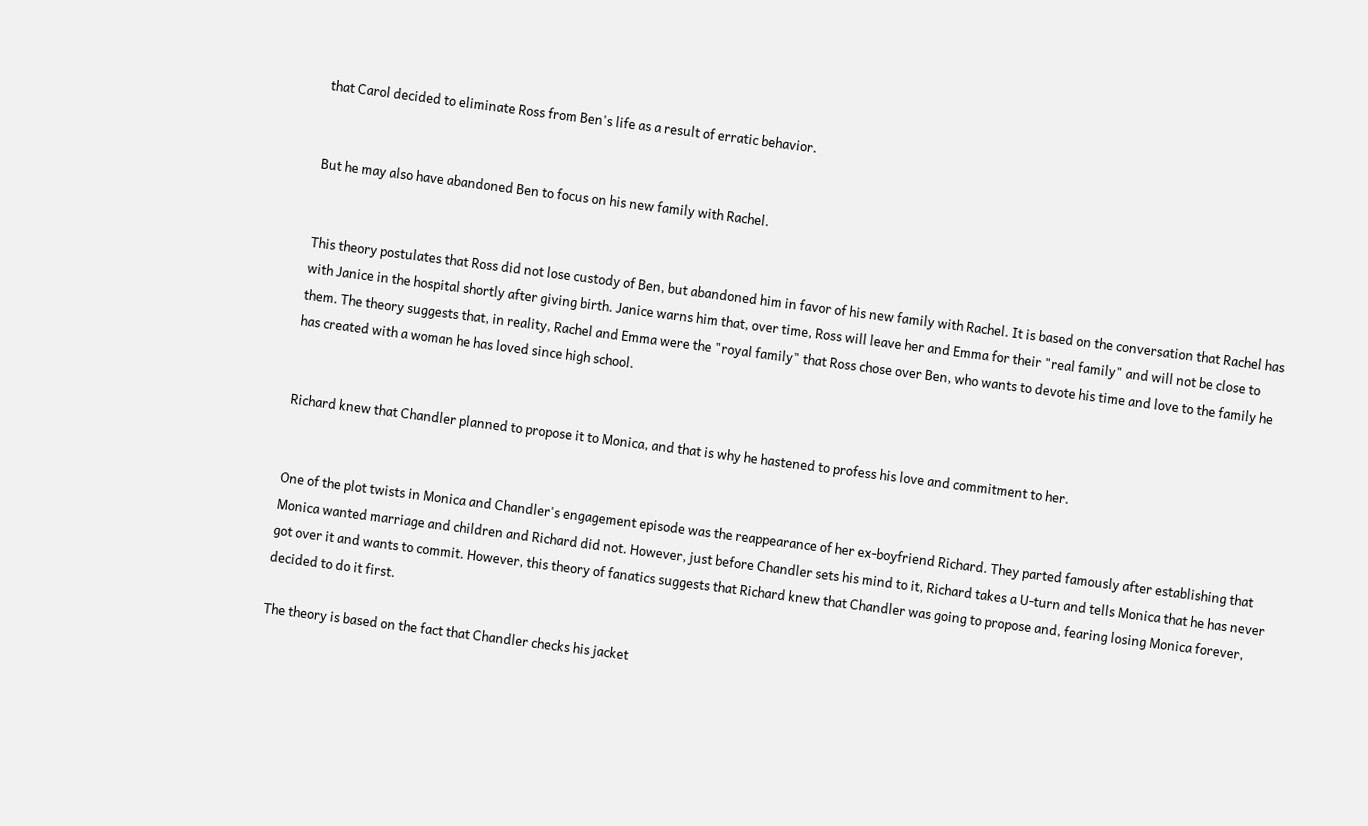that Carol decided to eliminate Ross from Ben's life as a result of erratic behavior.


But he may also have abandoned Ben to focus on his new family with Rachel.


This theory postulates that Ross did not lose custody of Ben, but abandoned him in favor of his new family with Rachel. It is based on the conversation that Rachel has with Janice in the hospital shortly after giving birth. Janice warns him that, over time, Ross will leave her and Emma for their "real family" and will not be close to them. The theory suggests that, in reality, Rachel and Emma were the "royal family" that Ross chose over Ben, who wants to devote his time and love to the family he has created with a woman he has loved since high school.


Richard knew that Chandler planned to propose it to Monica, and that is why he hastened to profess his love and commitment to her.


One of the plot twists in Monica and Chandler's engagement episode was the reappearance of her ex-boyfriend Richard. They parted famously after establishing that Monica wanted marriage and children and Richard did not. However, just before Chandler sets his mind to it, Richard takes a U-turn and tells Monica that he has never got over it and wants to commit. However, this theory of fanatics suggests that Richard knew that Chandler was going to propose and, fearing losing Monica forever, decided to do it first.

The theory is based on the fact that Chandler checks his jacket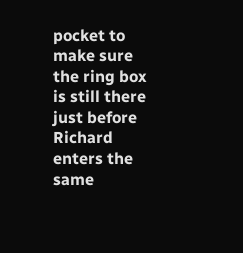pocket to make sure the ring box is still there just before Richard enters the same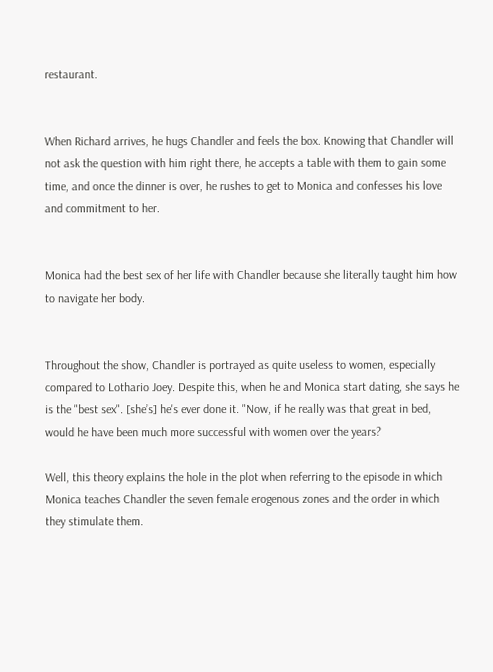restaurant.


When Richard arrives, he hugs Chandler and feels the box. Knowing that Chandler will not ask the question with him right there, he accepts a table with them to gain some time, and once the dinner is over, he rushes to get to Monica and confesses his love and commitment to her.


Monica had the best sex of her life with Chandler because she literally taught him how to navigate her body.


Throughout the show, Chandler is portrayed as quite useless to women, especially compared to Lothario Joey. Despite this, when he and Monica start dating, she says he is the "best sex". [she’s] he's ever done it. "Now, if he really was that great in bed, would he have been much more successful with women over the years?

Well, this theory explains the hole in the plot when referring to the episode in which Monica teaches Chandler the seven female erogenous zones and the order in which they stimulate them.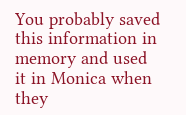You probably saved this information in memory and used it in Monica when they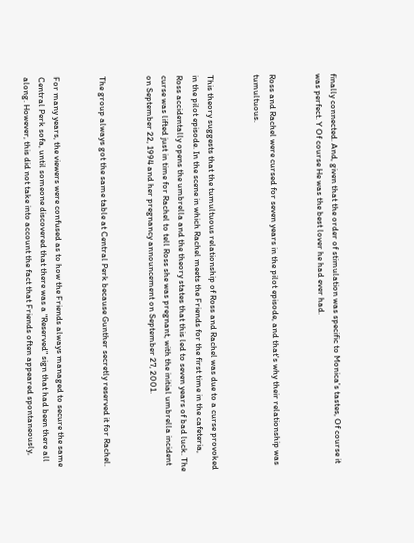finally connected. And, given that the order of stimulation was specific to Monica's tastes, Of course it was perfect. Y Of course He was the best lover he had ever had.


Ross and Rachel were cursed for seven years in the pilot episode, and that's why their relationship was tumultuous.


This theory suggests that the tumultuous relationship of Ross and Rachel was due to a curse provoked in the pilot episode. In the scene in which Rachel meets the Friends for the first time in the cafeteria, Ross accidentally opens the umbrella and the theory states that this led to seven years of bad luck. The curse was lifted just in time for Rachel to tell Ross she was pregnant, with the initial umbrella incident on September 22, 1994 and her pregnancy announcement on September 27, 2001.


The group always got the same table at Central Perk because Gunther secretly reserved it for Rachel.


For many years, the viewers were confused as to how the Friends always managed to secure the same Central Perk sofa, until someone discovered that there was a "Reserved" sign that had been there all along. However, this did not take into account the fact that Friends often appeared spontaneously,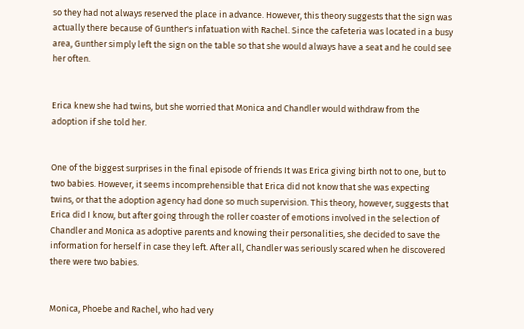so they had not always reserved the place in advance. However, this theory suggests that the sign was actually there because of Gunther's infatuation with Rachel. Since the cafeteria was located in a busy area, Gunther simply left the sign on the table so that she would always have a seat and he could see her often.


Erica knew she had twins, but she worried that Monica and Chandler would withdraw from the adoption if she told her.


One of the biggest surprises in the final episode of friends It was Erica giving birth not to one, but to two babies. However, it seems incomprehensible that Erica did not know that she was expecting twins, or that the adoption agency had done so much supervision. This theory, however, suggests that Erica did I know, but after going through the roller coaster of emotions involved in the selection of Chandler and Monica as adoptive parents and knowing their personalities, she decided to save the information for herself in case they left. After all, Chandler was seriously scared when he discovered there were two babies.


Monica, Phoebe and Rachel, who had very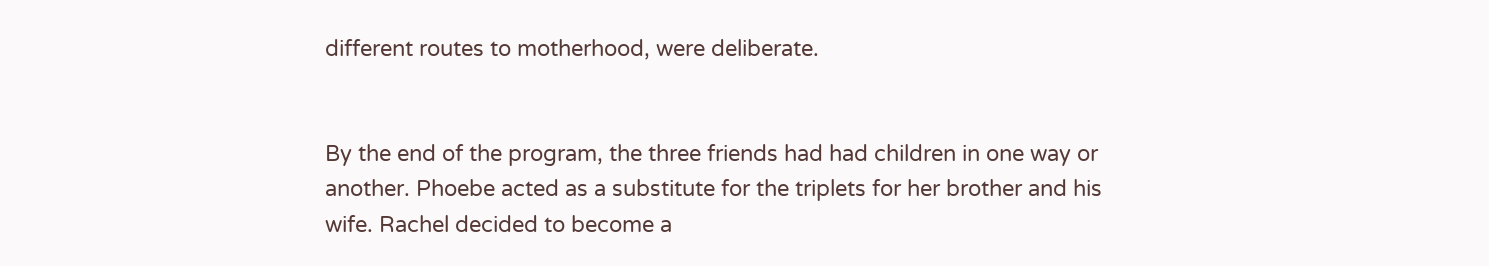different routes to motherhood, were deliberate.


By the end of the program, the three friends had had children in one way or another. Phoebe acted as a substitute for the triplets for her brother and his wife. Rachel decided to become a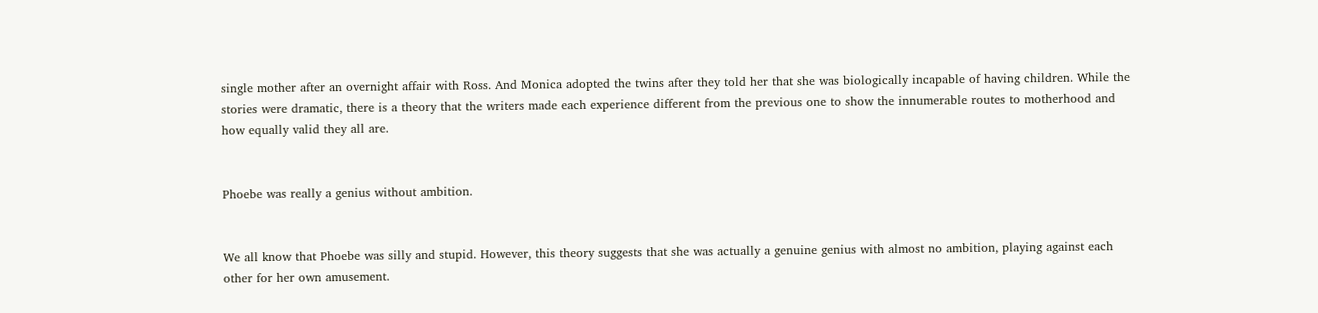single mother after an overnight affair with Ross. And Monica adopted the twins after they told her that she was biologically incapable of having children. While the stories were dramatic, there is a theory that the writers made each experience different from the previous one to show the innumerable routes to motherhood and how equally valid they all are.


Phoebe was really a genius without ambition.


We all know that Phoebe was silly and stupid. However, this theory suggests that she was actually a genuine genius with almost no ambition, playing against each other for her own amusement.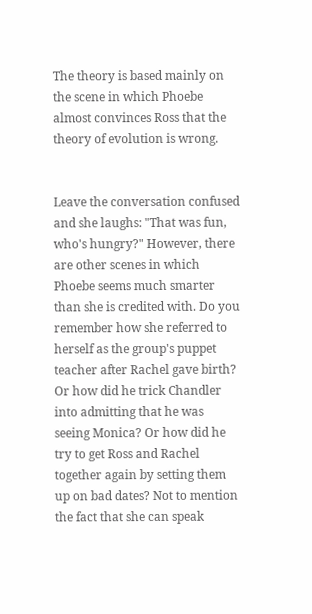The theory is based mainly on the scene in which Phoebe almost convinces Ross that the theory of evolution is wrong.


Leave the conversation confused and she laughs: "That was fun, who's hungry?" However, there are other scenes in which Phoebe seems much smarter than she is credited with. Do you remember how she referred to herself as the group's puppet teacher after Rachel gave birth? Or how did he trick Chandler into admitting that he was seeing Monica? Or how did he try to get Ross and Rachel together again by setting them up on bad dates? Not to mention the fact that she can speak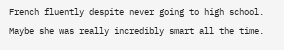French fluently despite never going to high school. Maybe she was really incredibly smart all the time.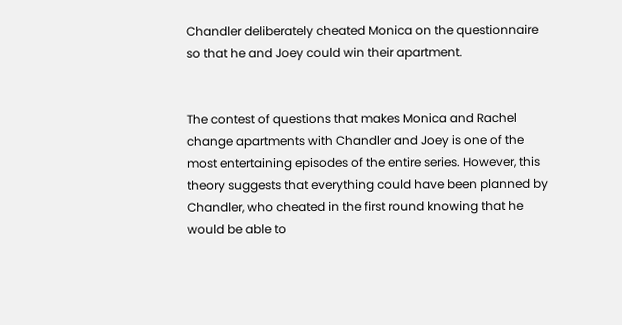Chandler deliberately cheated Monica on the questionnaire so that he and Joey could win their apartment.


The contest of questions that makes Monica and Rachel change apartments with Chandler and Joey is one of the most entertaining episodes of the entire series. However, this theory suggests that everything could have been planned by Chandler, who cheated in the first round knowing that he would be able to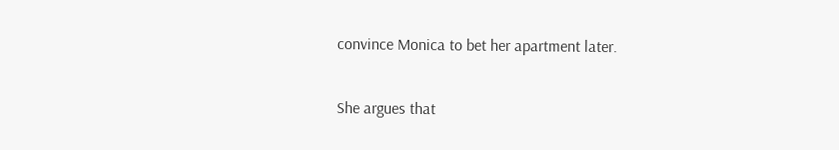convince Monica to bet her apartment later.

She argues that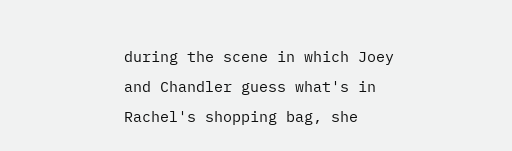during the scene in which Joey and Chandler guess what's in Rachel's shopping bag, she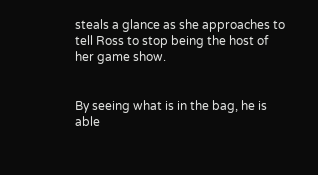steals a glance as she approaches to tell Ross to stop being the host of her game show.


By seeing what is in the bag, he is able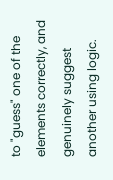to "guess" one of the elements correctly, and genuinely suggest another using logic.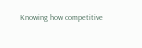Knowing how competitive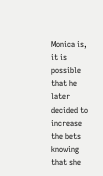Monica is, it is possible that he later decided to increase the bets knowing that she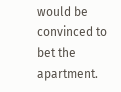would be convinced to bet the apartment.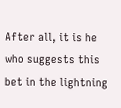After all, it is he who suggests this bet in the lightning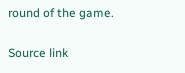round of the game.

Source link